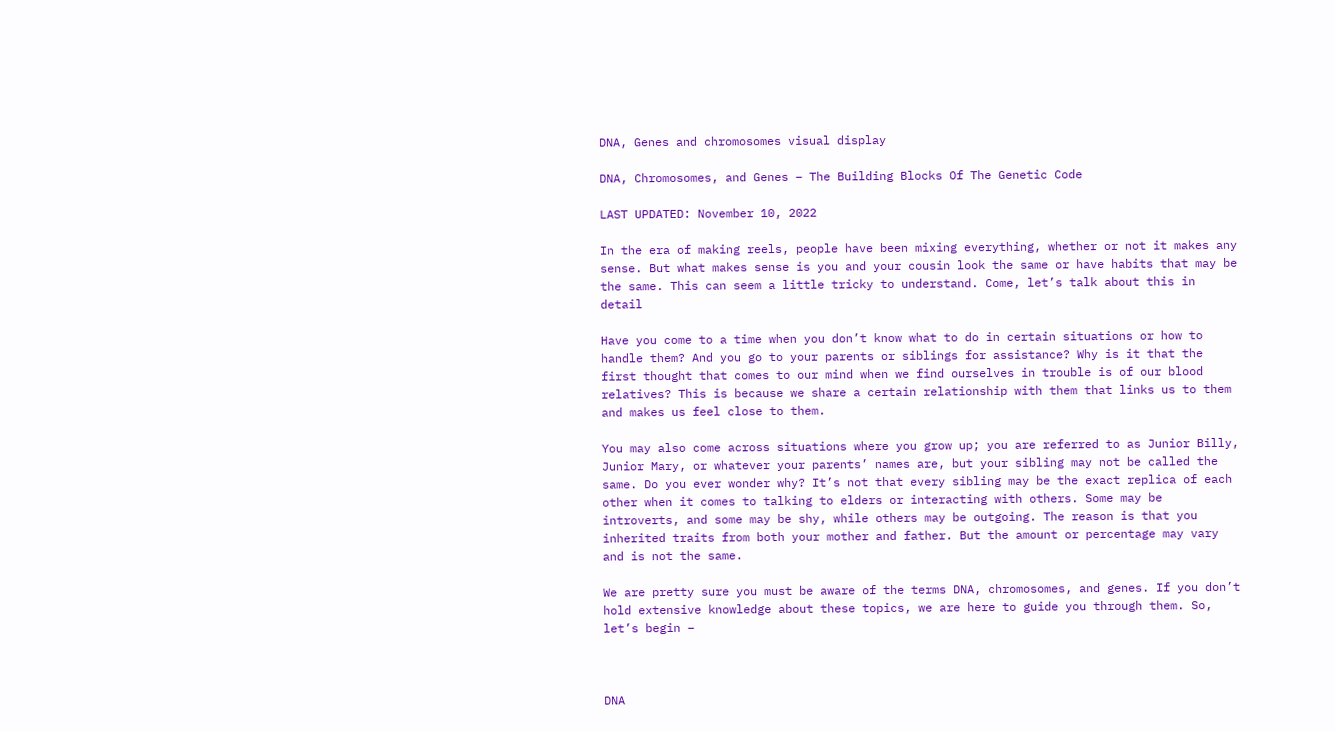DNA, Genes and chromosomes visual display

DNA, Chromosomes, and Genes – The Building Blocks Of The Genetic Code

LAST UPDATED: November 10, 2022

In the era of making reels, people have been mixing everything, whether or not it makes any sense. But what makes sense is you and your cousin look the same or have habits that may be the same. This can seem a little tricky to understand. Come, let’s talk about this in detail

Have you come to a time when you don’t know what to do in certain situations or how to handle them? And you go to your parents or siblings for assistance? Why is it that the first thought that comes to our mind when we find ourselves in trouble is of our blood relatives? This is because we share a certain relationship with them that links us to them and makes us feel close to them.

You may also come across situations where you grow up; you are referred to as Junior Billy, Junior Mary, or whatever your parents’ names are, but your sibling may not be called the same. Do you ever wonder why? It’s not that every sibling may be the exact replica of each other when it comes to talking to elders or interacting with others. Some may be introverts, and some may be shy, while others may be outgoing. The reason is that you inherited traits from both your mother and father. But the amount or percentage may vary and is not the same.

We are pretty sure you must be aware of the terms DNA, chromosomes, and genes. If you don’t hold extensive knowledge about these topics, we are here to guide you through them. So, let’s begin –



DNA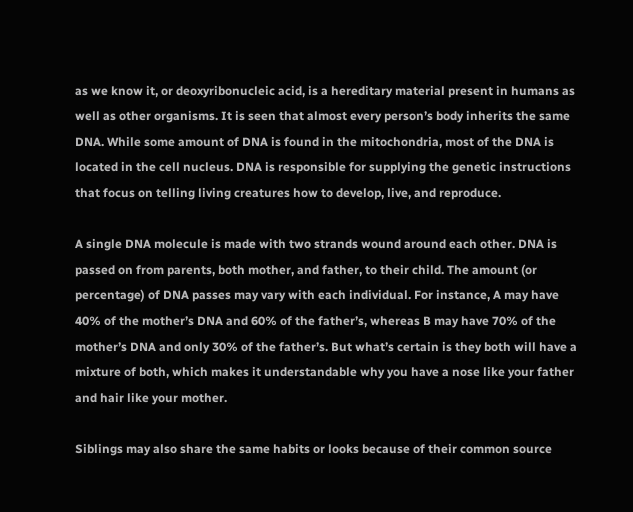as we know it, or deoxyribonucleic acid, is a hereditary material present in humans as well as other organisms. It is seen that almost every person’s body inherits the same DNA. While some amount of DNA is found in the mitochondria, most of the DNA is located in the cell nucleus. DNA is responsible for supplying the genetic instructions that focus on telling living creatures how to develop, live, and reproduce.

A single DNA molecule is made with two strands wound around each other. DNA is passed on from parents, both mother, and father, to their child. The amount (or percentage) of DNA passes may vary with each individual. For instance, A may have 40% of the mother’s DNA and 60% of the father’s, whereas B may have 70% of the mother’s DNA and only 30% of the father’s. But what’s certain is they both will have a mixture of both, which makes it understandable why you have a nose like your father and hair like your mother.

Siblings may also share the same habits or looks because of their common source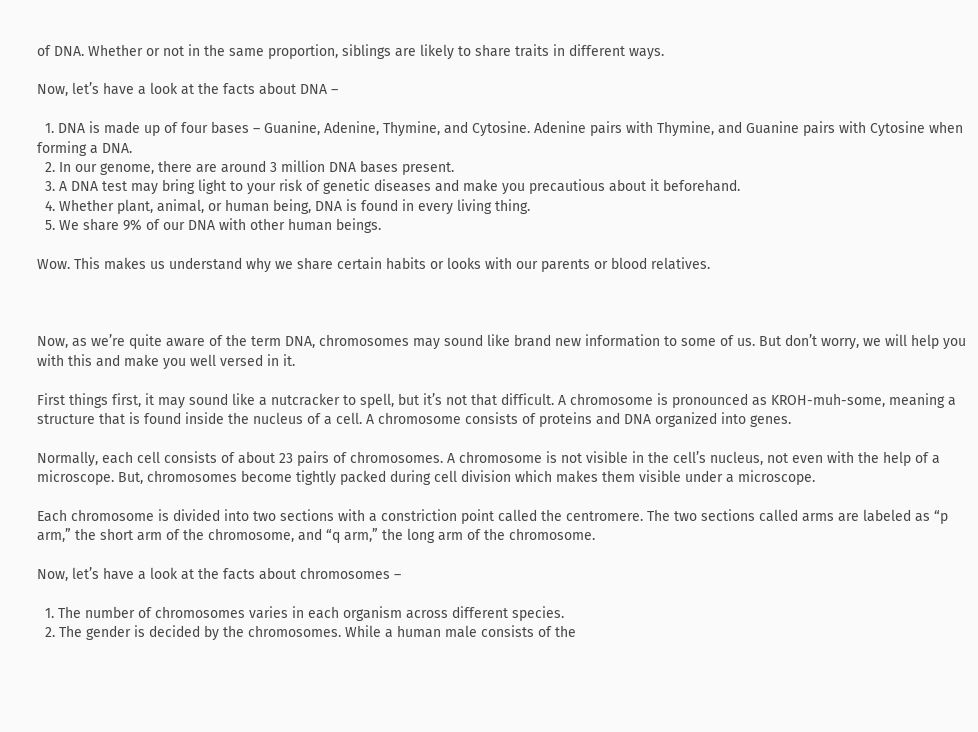of DNA. Whether or not in the same proportion, siblings are likely to share traits in different ways.

Now, let’s have a look at the facts about DNA –

  1. DNA is made up of four bases – Guanine, Adenine, Thymine, and Cytosine. Adenine pairs with Thymine, and Guanine pairs with Cytosine when forming a DNA.
  2. In our genome, there are around 3 million DNA bases present.
  3. A DNA test may bring light to your risk of genetic diseases and make you precautious about it beforehand.
  4. Whether plant, animal, or human being, DNA is found in every living thing.
  5. We share 9% of our DNA with other human beings.

Wow. This makes us understand why we share certain habits or looks with our parents or blood relatives.



Now, as we’re quite aware of the term DNA, chromosomes may sound like brand new information to some of us. But don’t worry, we will help you with this and make you well versed in it.

First things first, it may sound like a nutcracker to spell, but it’s not that difficult. A chromosome is pronounced as KROH-muh-some, meaning a structure that is found inside the nucleus of a cell. A chromosome consists of proteins and DNA organized into genes.

Normally, each cell consists of about 23 pairs of chromosomes. A chromosome is not visible in the cell’s nucleus, not even with the help of a microscope. But, chromosomes become tightly packed during cell division which makes them visible under a microscope.

Each chromosome is divided into two sections with a constriction point called the centromere. The two sections called arms are labeled as “p arm,” the short arm of the chromosome, and “q arm,” the long arm of the chromosome.

Now, let’s have a look at the facts about chromosomes –

  1. The number of chromosomes varies in each organism across different species.
  2. The gender is decided by the chromosomes. While a human male consists of the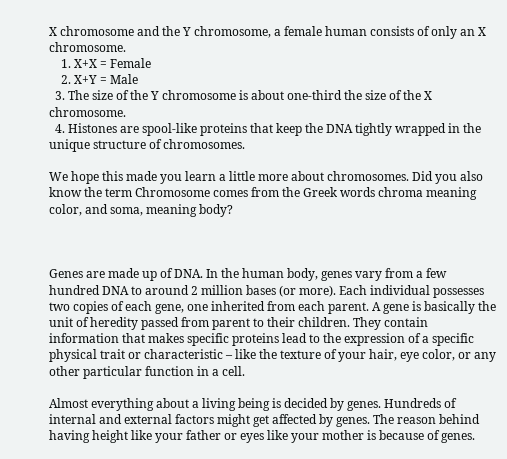X chromosome and the Y chromosome, a female human consists of only an X chromosome.
    1. X+X = Female
    2. X+Y = Male
  3. The size of the Y chromosome is about one-third the size of the X chromosome.
  4. Histones are spool-like proteins that keep the DNA tightly wrapped in the unique structure of chromosomes.

We hope this made you learn a little more about chromosomes. Did you also know the term Chromosome comes from the Greek words chroma meaning color, and soma, meaning body?



Genes are made up of DNA. In the human body, genes vary from a few hundred DNA to around 2 million bases (or more). Each individual possesses two copies of each gene, one inherited from each parent. A gene is basically the unit of heredity passed from parent to their children. They contain information that makes specific proteins lead to the expression of a specific physical trait or characteristic – like the texture of your hair, eye color, or any other particular function in a cell.

Almost everything about a living being is decided by genes. Hundreds of internal and external factors might get affected by genes. The reason behind having height like your father or eyes like your mother is because of genes.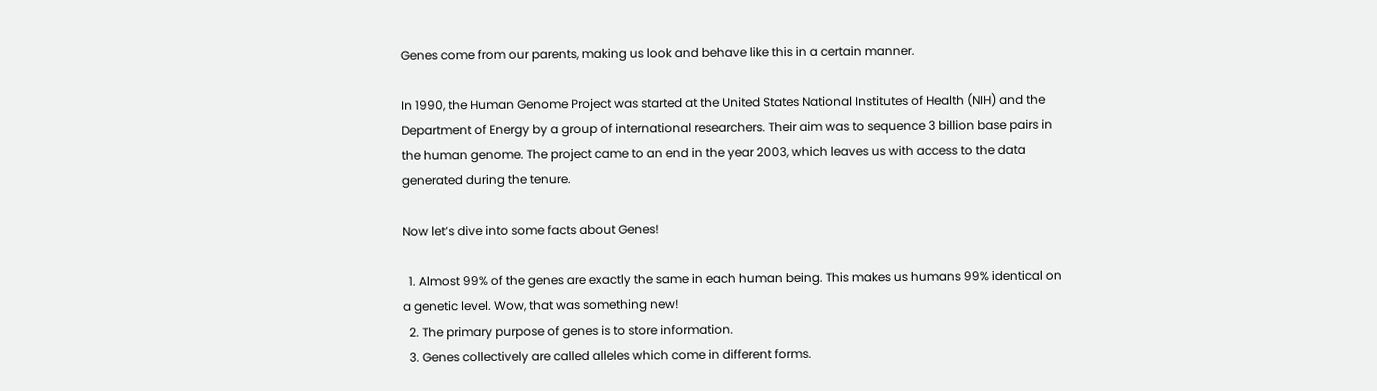Genes come from our parents, making us look and behave like this in a certain manner.

In 1990, the Human Genome Project was started at the United States National Institutes of Health (NIH) and the Department of Energy by a group of international researchers. Their aim was to sequence 3 billion base pairs in the human genome. The project came to an end in the year 2003, which leaves us with access to the data generated during the tenure.

Now let’s dive into some facts about Genes!

  1. Almost 99% of the genes are exactly the same in each human being. This makes us humans 99% identical on a genetic level. Wow, that was something new!
  2. The primary purpose of genes is to store information.
  3. Genes collectively are called alleles which come in different forms.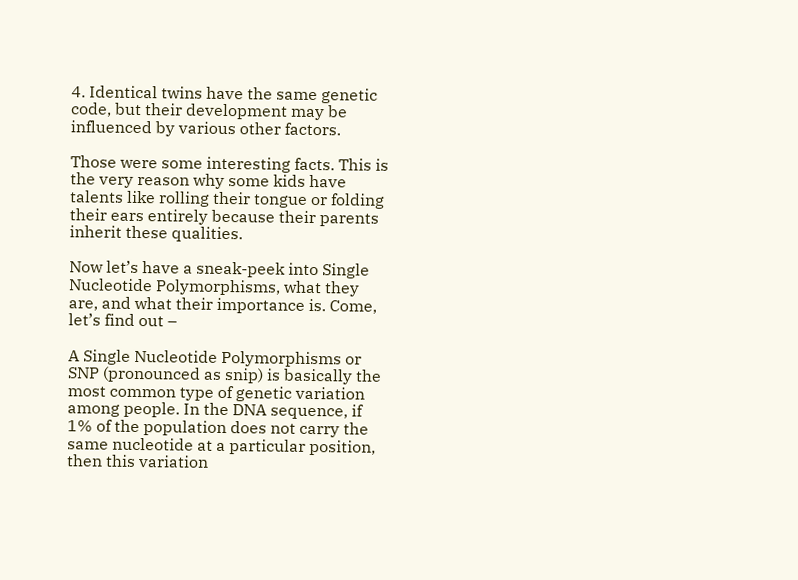4. Identical twins have the same genetic code, but their development may be influenced by various other factors.

Those were some interesting facts. This is the very reason why some kids have talents like rolling their tongue or folding their ears entirely because their parents inherit these qualities.

Now let’s have a sneak-peek into Single Nucleotide Polymorphisms, what they are, and what their importance is. Come, let’s find out –

A Single Nucleotide Polymorphisms or SNP (pronounced as snip) is basically the most common type of genetic variation among people. In the DNA sequence, if 1% of the population does not carry the same nucleotide at a particular position, then this variation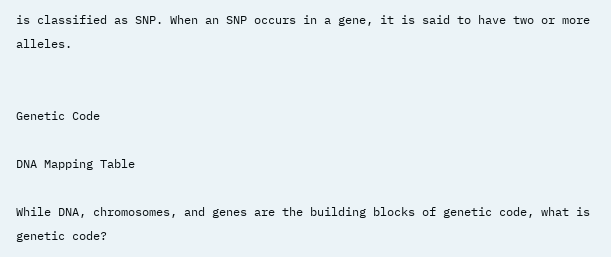is classified as SNP. When an SNP occurs in a gene, it is said to have two or more alleles.


Genetic Code

DNA Mapping Table

While DNA, chromosomes, and genes are the building blocks of genetic code, what is genetic code?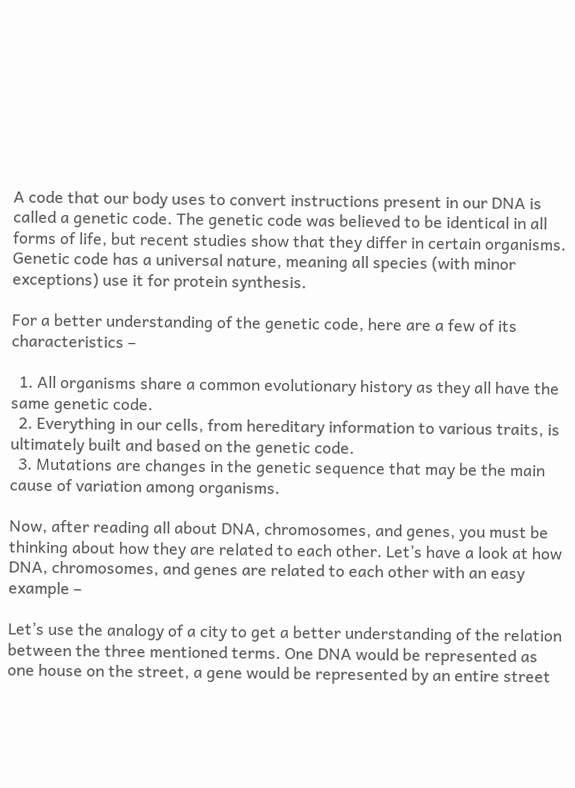A code that our body uses to convert instructions present in our DNA is called a genetic code. The genetic code was believed to be identical in all forms of life, but recent studies show that they differ in certain organisms. Genetic code has a universal nature, meaning all species (with minor exceptions) use it for protein synthesis.

For a better understanding of the genetic code, here are a few of its characteristics –

  1. All organisms share a common evolutionary history as they all have the same genetic code.
  2. Everything in our cells, from hereditary information to various traits, is ultimately built and based on the genetic code.
  3. Mutations are changes in the genetic sequence that may be the main cause of variation among organisms.

Now, after reading all about DNA, chromosomes, and genes, you must be thinking about how they are related to each other. Let’s have a look at how DNA, chromosomes, and genes are related to each other with an easy example –

Let’s use the analogy of a city to get a better understanding of the relation between the three mentioned terms. One DNA would be represented as one house on the street, a gene would be represented by an entire street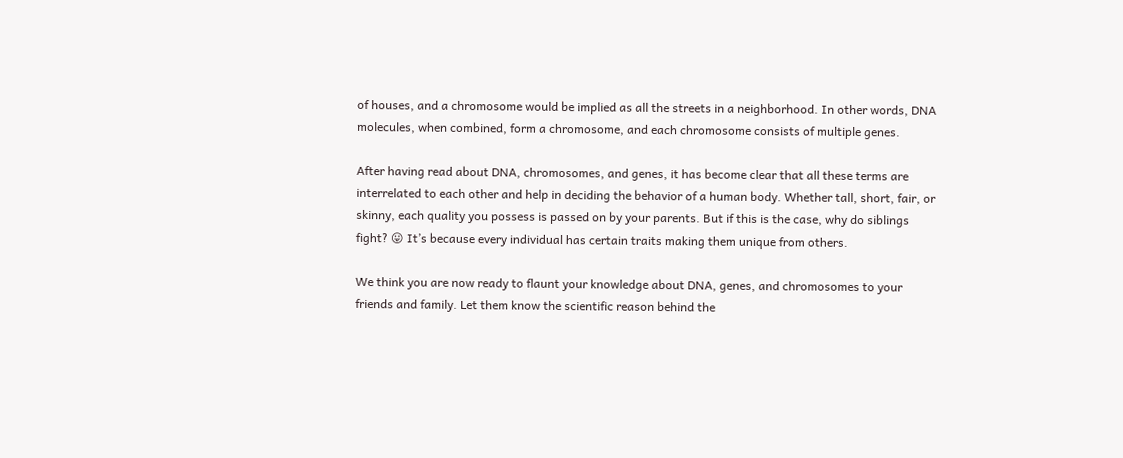of houses, and a chromosome would be implied as all the streets in a neighborhood. In other words, DNA molecules, when combined, form a chromosome, and each chromosome consists of multiple genes.

After having read about DNA, chromosomes, and genes, it has become clear that all these terms are interrelated to each other and help in deciding the behavior of a human body. Whether tall, short, fair, or skinny, each quality you possess is passed on by your parents. But if this is the case, why do siblings fight? 😛 It’s because every individual has certain traits making them unique from others.

We think you are now ready to flaunt your knowledge about DNA, genes, and chromosomes to your friends and family. Let them know the scientific reason behind the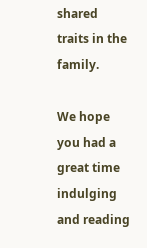shared traits in the family.

We hope you had a great time indulging and reading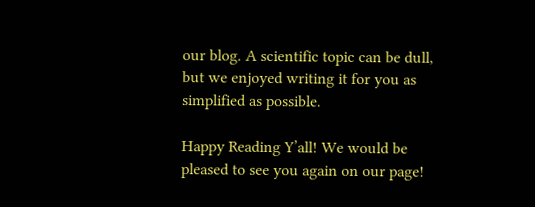our blog. A scientific topic can be dull, but we enjoyed writing it for you as simplified as possible.

Happy Reading Y’all! We would be pleased to see you again on our page!